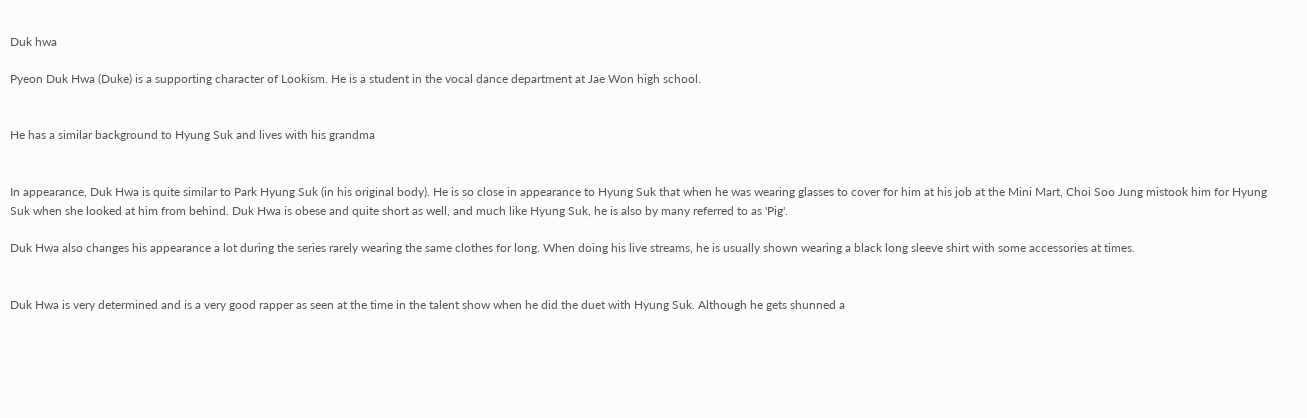Duk hwa

Pyeon Duk Hwa (Duke) is a supporting character of Lookism. He is a student in the vocal dance department at Jae Won high school.


He has a similar background to Hyung Suk and lives with his grandma


In appearance, Duk Hwa is quite similar to Park Hyung Suk (in his original body). He is so close in appearance to Hyung Suk that when he was wearing glasses to cover for him at his job at the Mini Mart, Choi Soo Jung mistook him for Hyung Suk when she looked at him from behind. Duk Hwa is obese and quite short as well, and much like Hyung Suk, he is also by many referred to as 'Pig'.

Duk Hwa also changes his appearance a lot during the series rarely wearing the same clothes for long. When doing his live streams, he is usually shown wearing a black long sleeve shirt with some accessories at times.


Duk Hwa is very determined and is a very good rapper as seen at the time in the talent show when he did the duet with Hyung Suk. Although he gets shunned a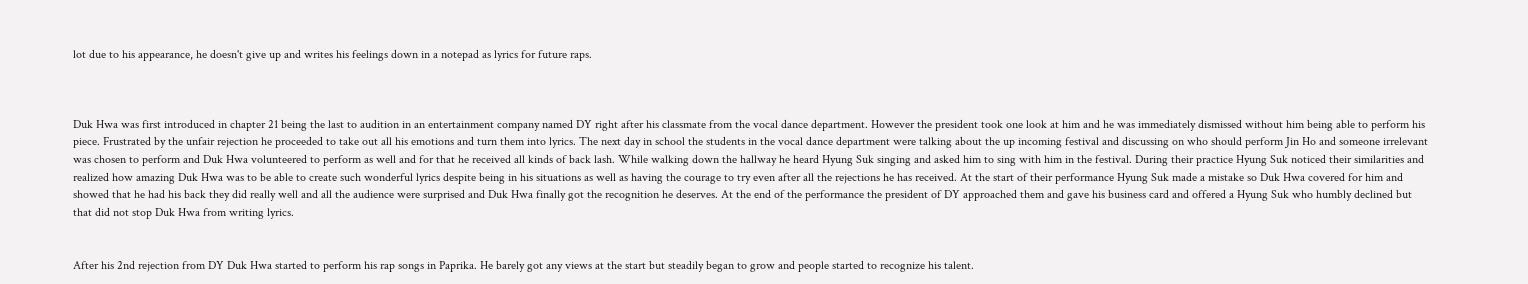lot due to his appearance, he doesn't give up and writes his feelings down in a notepad as lyrics for future raps.



Duk Hwa was first introduced in chapter 21 being the last to audition in an entertainment company named DY right after his classmate from the vocal dance department. However the president took one look at him and he was immediately dismissed without him being able to perform his piece. Frustrated by the unfair rejection he proceeded to take out all his emotions and turn them into lyrics. The next day in school the students in the vocal dance department were talking about the up incoming festival and discussing on who should perform Jin Ho and someone irrelevant was chosen to perform and Duk Hwa volunteered to perform as well and for that he received all kinds of back lash. While walking down the hallway he heard Hyung Suk singing and asked him to sing with him in the festival. During their practice Hyung Suk noticed their similarities and realized how amazing Duk Hwa was to be able to create such wonderful lyrics despite being in his situations as well as having the courage to try even after all the rejections he has received. At the start of their performance Hyung Suk made a mistake so Duk Hwa covered for him and showed that he had his back they did really well and all the audience were surprised and Duk Hwa finally got the recognition he deserves. At the end of the performance the president of DY approached them and gave his business card and offered a Hyung Suk who humbly declined but that did not stop Duk Hwa from writing lyrics.


After his 2nd rejection from DY Duk Hwa started to perform his rap songs in Paprika. He barely got any views at the start but steadily began to grow and people started to recognize his talent.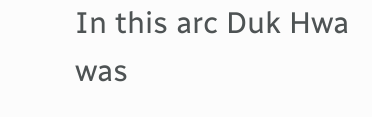In this arc Duk Hwa was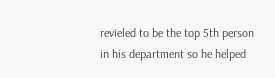revieled to be the top 5th person in his department so he helped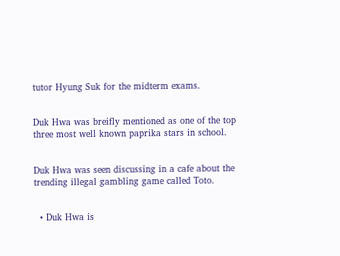tutor Hyung Suk for the midterm exams.


Duk Hwa was breifly mentioned as one of the top three most well known paprika stars in school.


Duk Hwa was seen discussing in a cafe about the trending illegal gambling game called Toto.


  • Duk Hwa is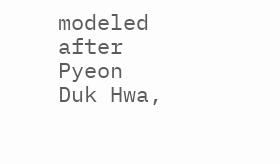modeled after Pyeon Duk Hwa,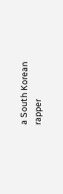a South Korean rapper